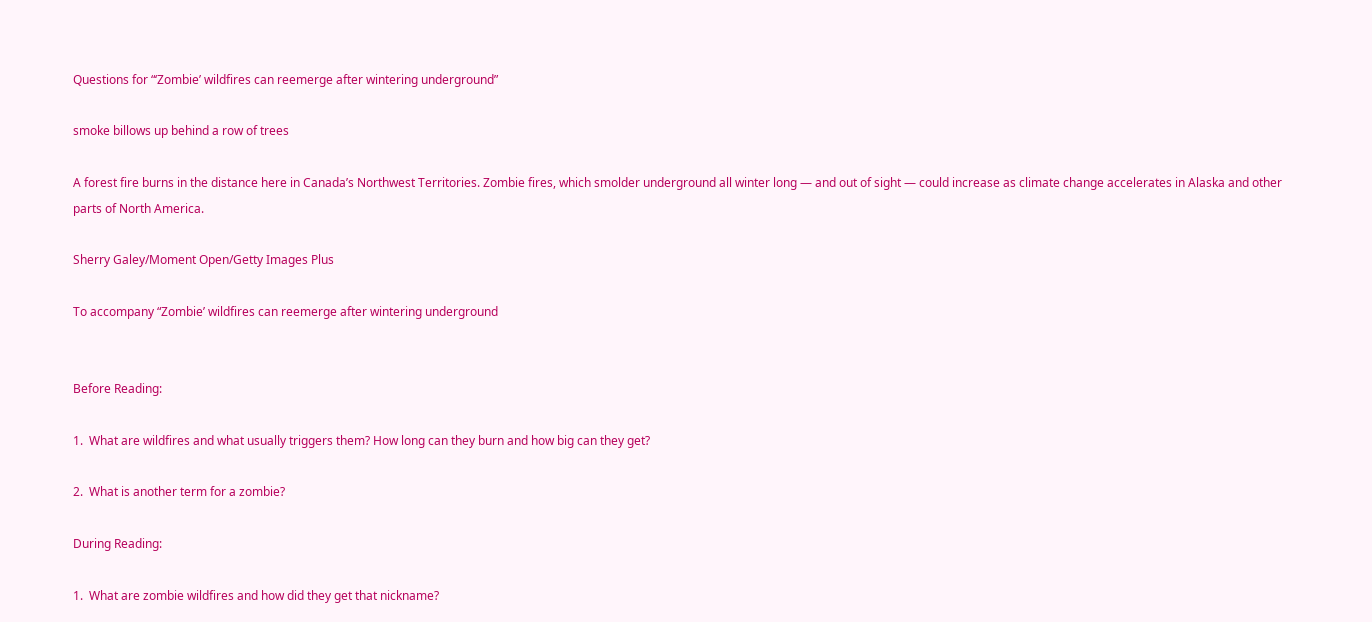Questions for “‘Zombie’ wildfires can reemerge after wintering underground”

smoke billows up behind a row of trees

A forest fire burns in the distance here in Canada’s Northwest Territories. Zombie fires, which smolder underground all winter long — and out of sight — could increase as climate change accelerates in Alaska and other parts of North America.

Sherry Galey/Moment Open/Getty Images Plus

To accompany “Zombie’ wildfires can reemerge after wintering underground


Before Reading:

1.  What are wildfires and what usually triggers them? How long can they burn and how big can they get?

2.  What is another term for a zombie?

During Reading:

1.  What are zombie wildfires and how did they get that nickname?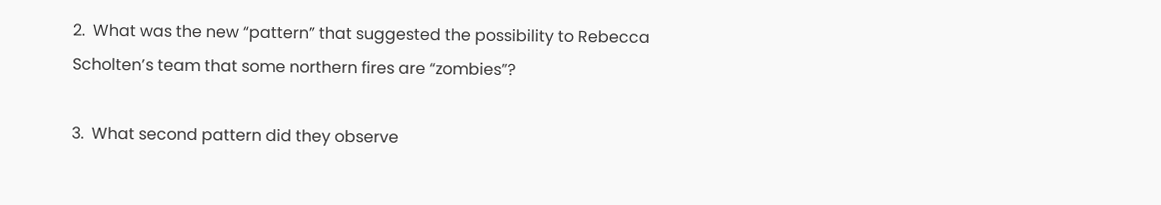2.  What was the new “pattern” that suggested the possibility to Rebecca Scholten’s team that some northern fires are “zombies”?

3.  What second pattern did they observe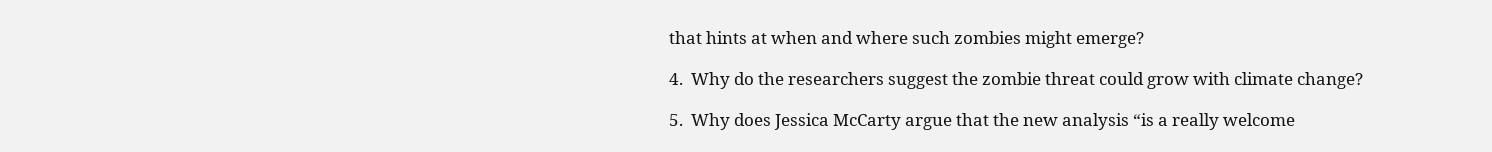that hints at when and where such zombies might emerge?

4.  Why do the researchers suggest the zombie threat could grow with climate change?

5.  Why does Jessica McCarty argue that the new analysis “is a really welcome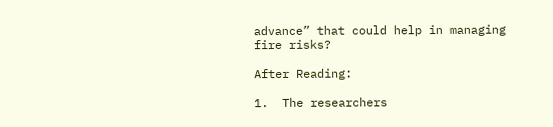advance” that could help in managing fire risks?

After Reading:

1.  The researchers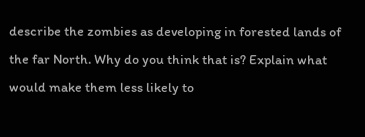describe the zombies as developing in forested lands of the far North. Why do you think that is? Explain what would make them less likely to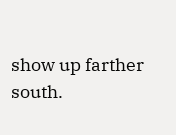show up farther south.